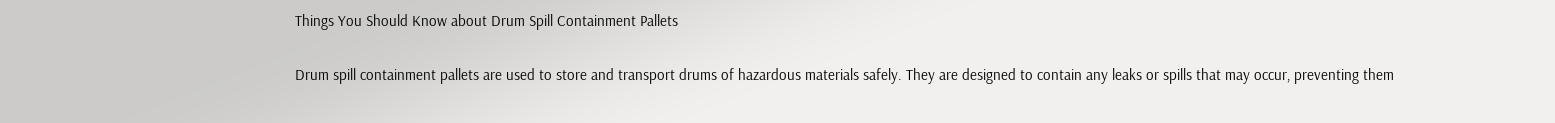Things You Should Know about Drum Spill Containment Pallets

Drum spill containment pallets are used to store and transport drums of hazardous materials safely. They are designed to contain any leaks or spills that may occur, preventing them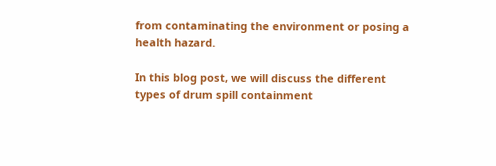from contaminating the environment or posing a health hazard.

In this blog post, we will discuss the different types of drum spill containment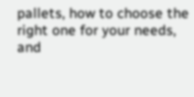pallets, how to choose the right one for your needs, and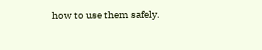how to use them safely.